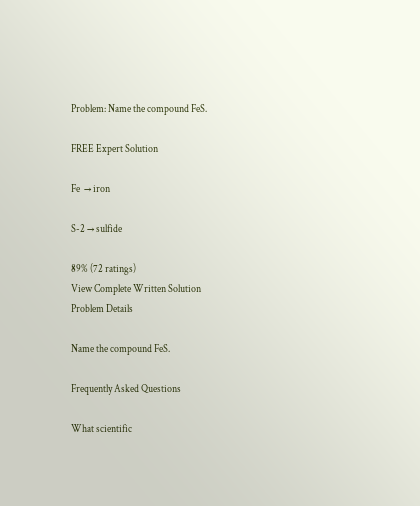Problem: Name the compound FeS.

FREE Expert Solution

Fe  → iron

S-2 → sulfide

89% (72 ratings)
View Complete Written Solution
Problem Details

Name the compound FeS.

Frequently Asked Questions

What scientific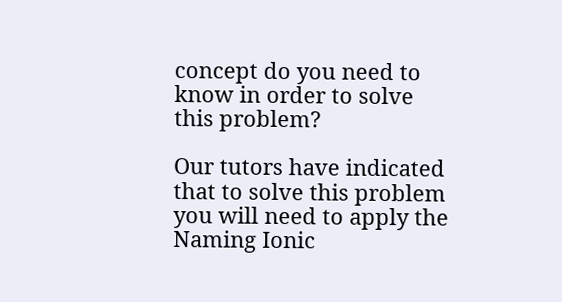concept do you need to know in order to solve this problem?

Our tutors have indicated that to solve this problem you will need to apply the Naming Ionic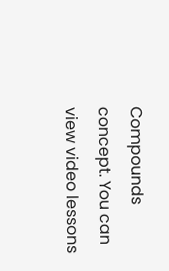Compounds concept. You can view video lessons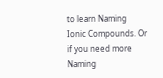to learn Naming Ionic Compounds. Or if you need more Naming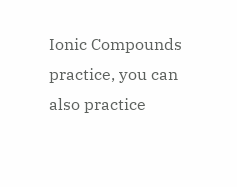Ionic Compounds practice, you can also practice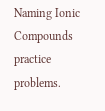Naming Ionic Compounds practice problems.